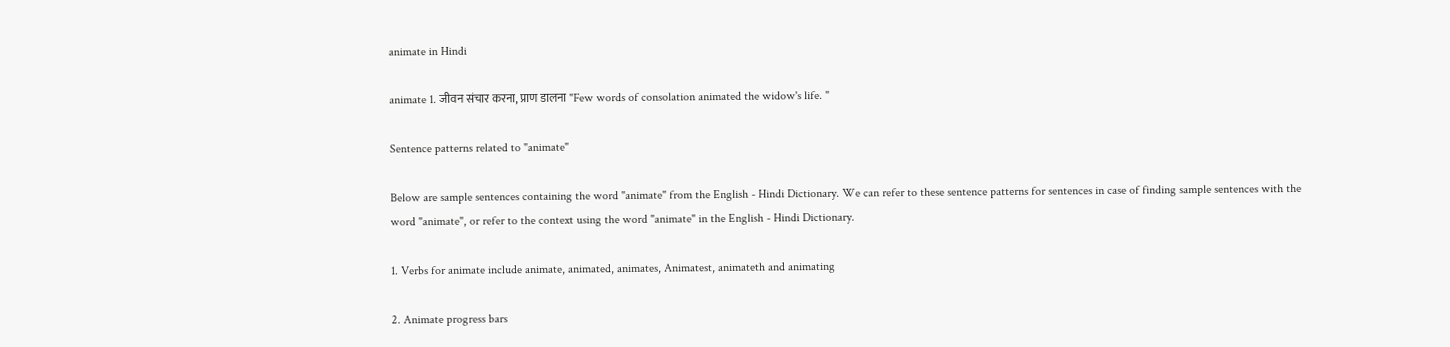animate in Hindi

animate 1. जीवन संचार करना, प्राण डालना "Few words of consolation animated the widow's life. "

Sentence patterns related to "animate"

Below are sample sentences containing the word "animate" from the English - Hindi Dictionary. We can refer to these sentence patterns for sentences in case of finding sample sentences with the word "animate", or refer to the context using the word "animate" in the English - Hindi Dictionary.

1. Verbs for animate include animate, animated, animates, Animatest, animateth and animating

2. Animate progress bars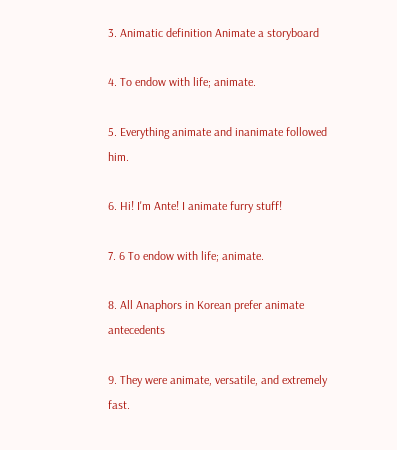3. Animatic definition Animate a storyboard

4. To endow with life; animate.

5. Everything animate and inanimate followed him.

6. Hi! I'm Ante! I animate furry stuff!

7. 6 To endow with life; animate.

8. All Anaphors in Korean prefer animate antecedents

9. They were animate, versatile, and extremely fast.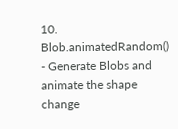10. Blob.animatedRandom() - Generate Blobs and animate the shape change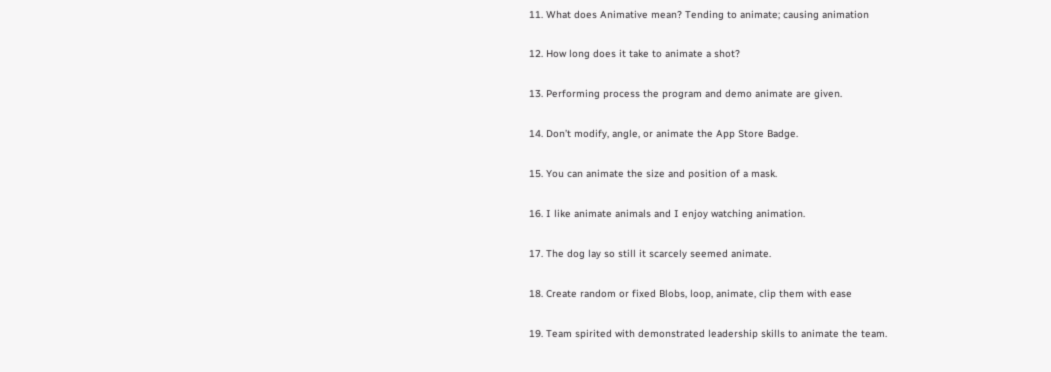11. What does Animative mean? Tending to animate; causing animation

12. How long does it take to animate a shot?

13. Performing process the program and demo animate are given.

14. Don’t modify, angle, or animate the App Store Badge.

15. You can animate the size and position of a mask.

16. I like animate animals and I enjoy watching animation.

17. The dog lay so still it scarcely seemed animate.

18. Create random or fixed Blobs, loop, animate, clip them with ease

19. Team spirited with demonstrated leadership skills to animate the team.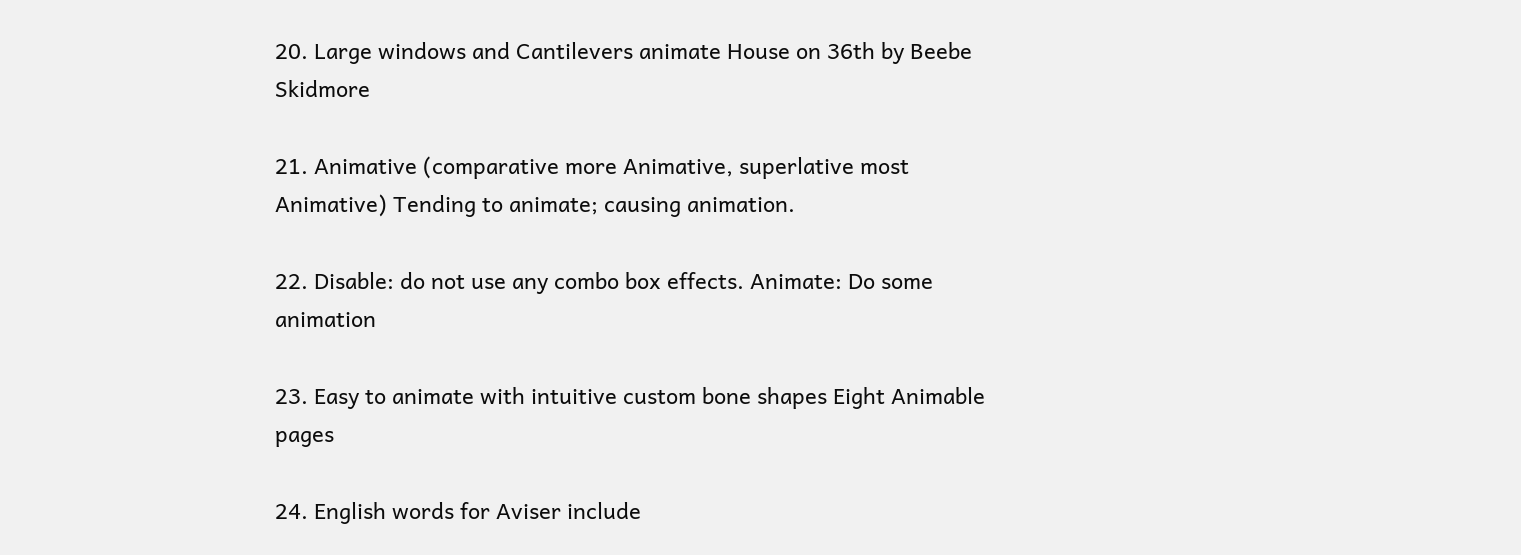20. Large windows and Cantilevers animate House on 36th by Beebe Skidmore

21. Animative (comparative more Animative, superlative most Animative) Tending to animate; causing animation.

22. Disable: do not use any combo box effects. Animate: Do some animation

23. Easy to animate with intuitive custom bone shapes Eight Animable pages

24. English words for Aviser include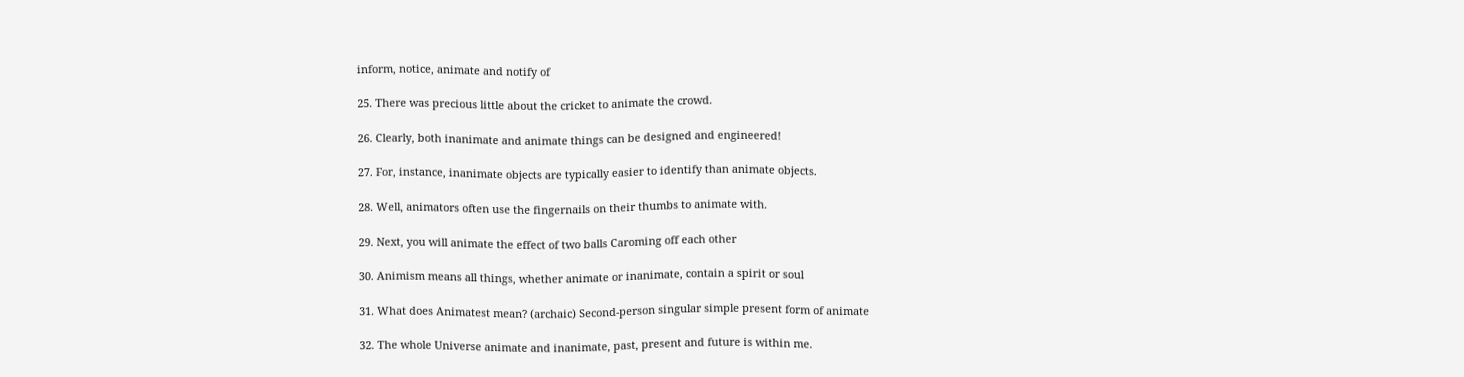inform, notice, animate and notify of

25. There was precious little about the cricket to animate the crowd.

26. Clearly, both inanimate and animate things can be designed and engineered!

27. For, instance, inanimate objects are typically easier to identify than animate objects.

28. Well, animators often use the fingernails on their thumbs to animate with.

29. Next, you will animate the effect of two balls Caroming off each other

30. Animism means all things, whether animate or inanimate, contain a spirit or soul

31. What does Animatest mean? (archaic) Second-person singular simple present form of animate

32. The whole Universe animate and inanimate, past, present and future is within me.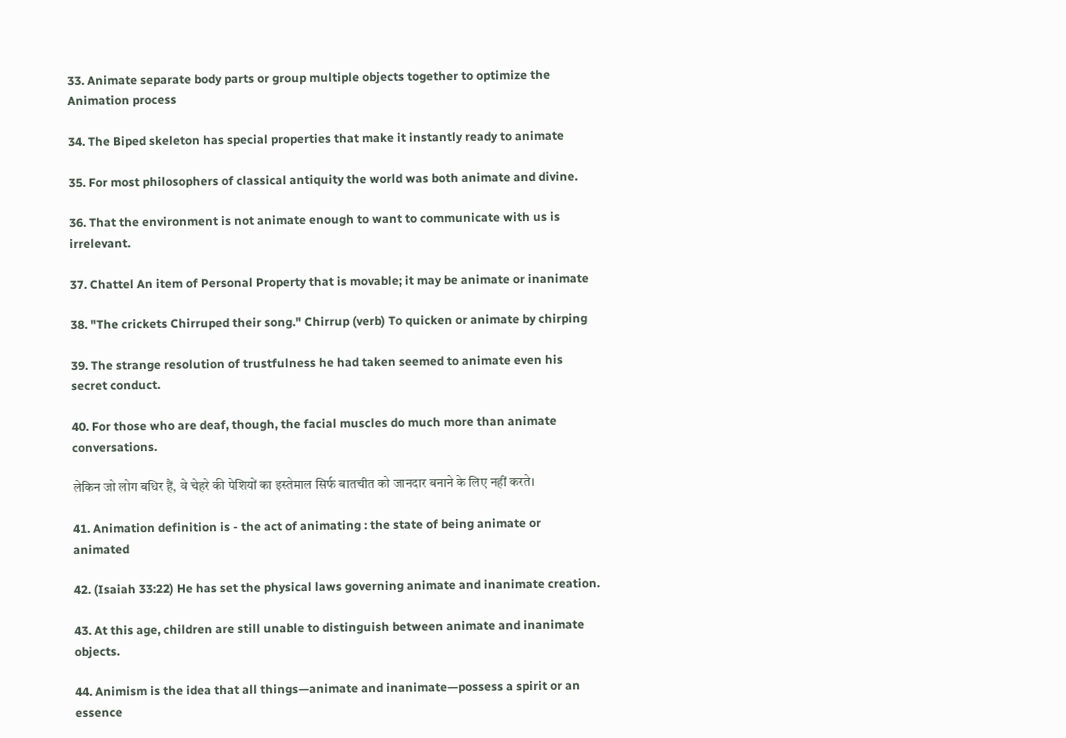33. Animate separate body parts or group multiple objects together to optimize the Animation process

34. The Biped skeleton has special properties that make it instantly ready to animate

35. For most philosophers of classical antiquity the world was both animate and divine.

36. That the environment is not animate enough to want to communicate with us is irrelevant.

37. Chattel An item of Personal Property that is movable; it may be animate or inanimate

38. "The crickets Chirruped their song." Chirrup (verb) To quicken or animate by chirping

39. The strange resolution of trustfulness he had taken seemed to animate even his secret conduct.

40. For those who are deaf, though, the facial muscles do much more than animate conversations.

लेकिन जो लोग बधिर हैं, वे चेहरे की पेशियों का इस्तेमाल सिर्फ बातचीत को जानदार बनाने के लिए नहीं करते।

41. Animation definition is - the act of animating : the state of being animate or animated

42. (Isaiah 33:22) He has set the physical laws governing animate and inanimate creation.

43. At this age, children are still unable to distinguish between animate and inanimate objects.

44. Animism is the idea that all things—animate and inanimate—possess a spirit or an essence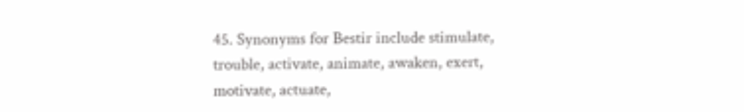45. Synonyms for Bestir include stimulate, trouble, activate, animate, awaken, exert, motivate, actuate,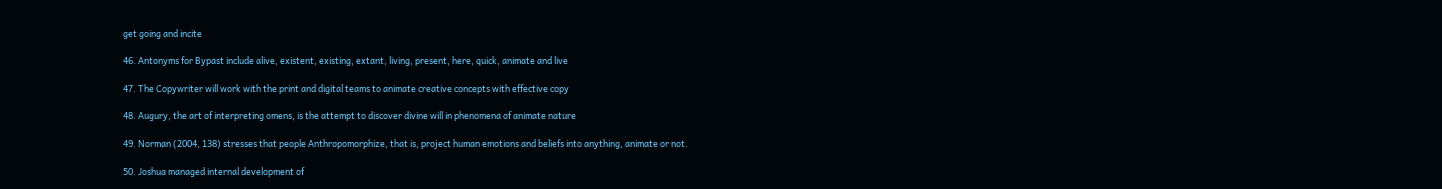get going and incite

46. Antonyms for Bypast include alive, existent, existing, extant, living, present, here, quick, animate and live

47. The Copywriter will work with the print and digital teams to animate creative concepts with effective copy

48. Augury, the art of interpreting omens, is the attempt to discover divine will in phenomena of animate nature

49. Norman (2004, 138) stresses that people Anthropomorphize, that is, project human emotions and beliefs into anything, animate or not.

50. Joshua managed internal development of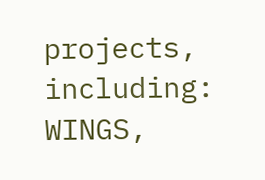projects, including: WINGS,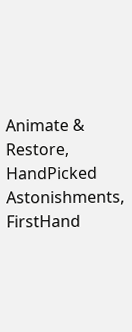Animate & Restore, HandPicked Astonishments, FirstHand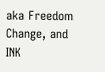aka Freedom Change, and INK